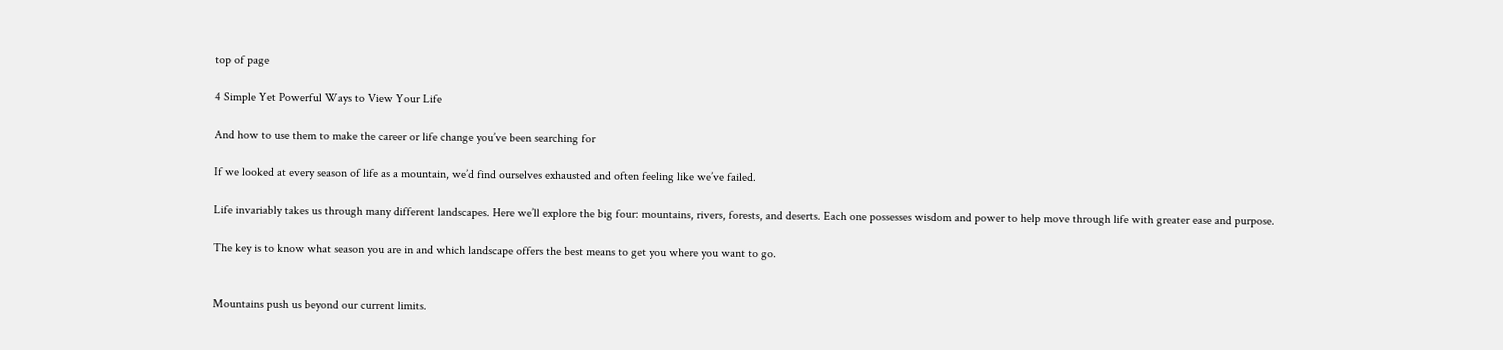top of page

4 Simple Yet Powerful Ways to View Your Life

And how to use them to make the career or life change you’ve been searching for

If we looked at every season of life as a mountain, we’d find ourselves exhausted and often feeling like we’ve failed.

Life invariably takes us through many different landscapes. Here we’ll explore the big four: mountains, rivers, forests, and deserts. Each one possesses wisdom and power to help move through life with greater ease and purpose.

The key is to know what season you are in and which landscape offers the best means to get you where you want to go.


Mountains push us beyond our current limits.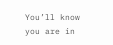You’ll know you are in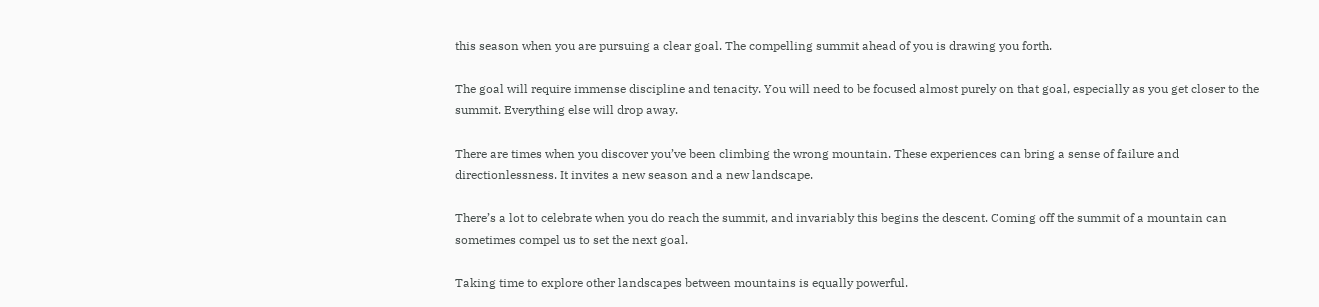this season when you are pursuing a clear goal. The compelling summit ahead of you is drawing you forth.

The goal will require immense discipline and tenacity. You will need to be focused almost purely on that goal, especially as you get closer to the summit. Everything else will drop away.

There are times when you discover you’ve been climbing the wrong mountain. These experiences can bring a sense of failure and directionlessness. It invites a new season and a new landscape.

There’s a lot to celebrate when you do reach the summit, and invariably this begins the descent. Coming off the summit of a mountain can sometimes compel us to set the next goal.

Taking time to explore other landscapes between mountains is equally powerful.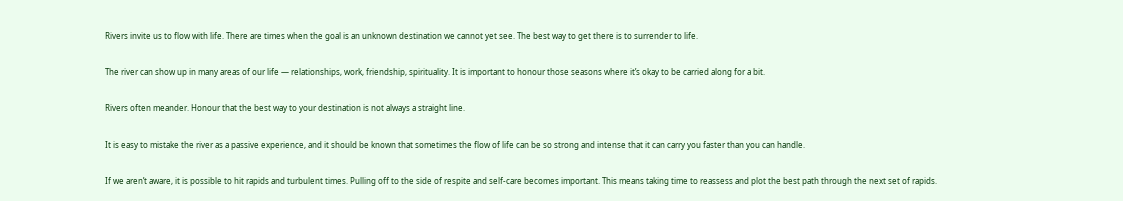Rivers invite us to flow with life. There are times when the goal is an unknown destination we cannot yet see. The best way to get there is to surrender to life.

The river can show up in many areas of our life — relationships, work, friendship, spirituality. It is important to honour those seasons where it’s okay to be carried along for a bit.

Rivers often meander. Honour that the best way to your destination is not always a straight line.

It is easy to mistake the river as a passive experience, and it should be known that sometimes the flow of life can be so strong and intense that it can carry you faster than you can handle.

If we aren’t aware, it is possible to hit rapids and turbulent times. Pulling off to the side of respite and self-care becomes important. This means taking time to reassess and plot the best path through the next set of rapids.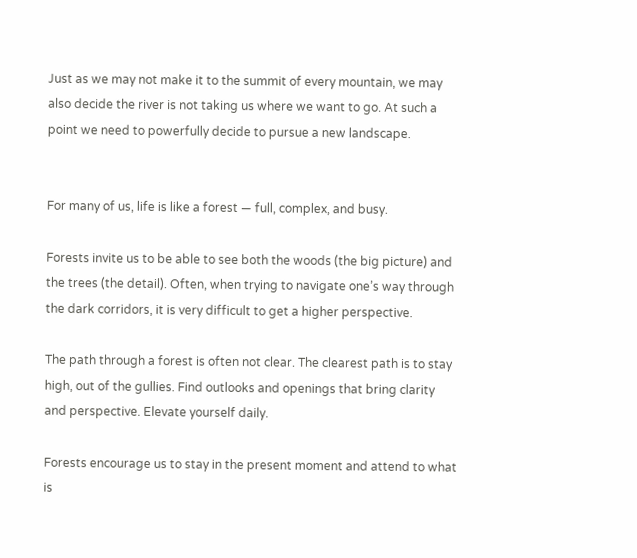Just as we may not make it to the summit of every mountain, we may also decide the river is not taking us where we want to go. At such a point we need to powerfully decide to pursue a new landscape.


For many of us, life is like a forest — full, complex, and busy.

Forests invite us to be able to see both the woods (the big picture) and the trees (the detail). Often, when trying to navigate one’s way through the dark corridors, it is very difficult to get a higher perspective.

The path through a forest is often not clear. The clearest path is to stay high, out of the gullies. Find outlooks and openings that bring clarity and perspective. Elevate yourself daily.

Forests encourage us to stay in the present moment and attend to what is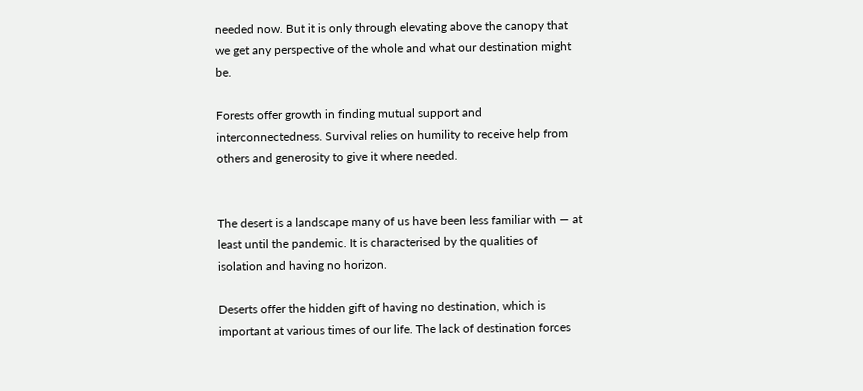needed now. But it is only through elevating above the canopy that we get any perspective of the whole and what our destination might be.

Forests offer growth in finding mutual support and interconnectedness. Survival relies on humility to receive help from others and generosity to give it where needed.


The desert is a landscape many of us have been less familiar with — at least until the pandemic. It is characterised by the qualities of isolation and having no horizon.

Deserts offer the hidden gift of having no destination, which is important at various times of our life. The lack of destination forces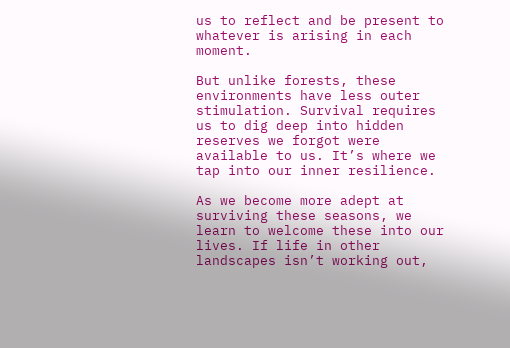us to reflect and be present to whatever is arising in each moment.

But unlike forests, these environments have less outer stimulation. Survival requires us to dig deep into hidden reserves we forgot were available to us. It’s where we tap into our inner resilience.

As we become more adept at surviving these seasons, we learn to welcome these into our lives. If life in other landscapes isn’t working out,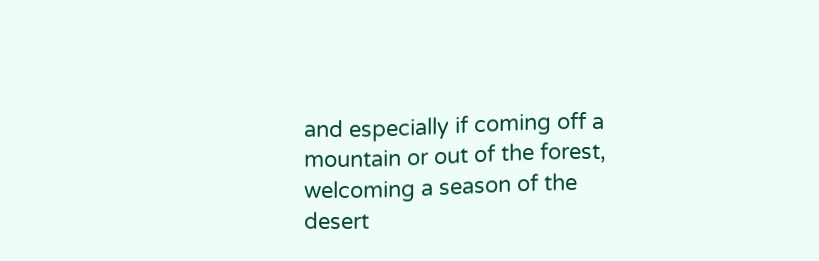and especially if coming off a mountain or out of the forest, welcoming a season of the desert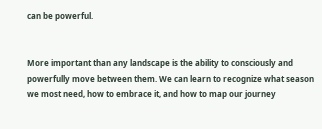can be powerful.


More important than any landscape is the ability to consciously and powerfully move between them. We can learn to recognize what season we most need, how to embrace it, and how to map our journey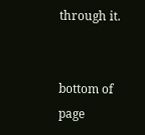through it.


bottom of page